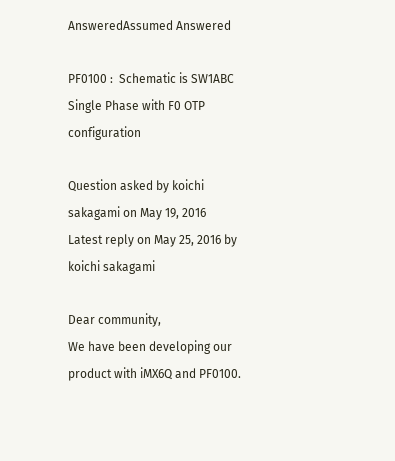AnsweredAssumed Answered

PF0100 :  Schematic is SW1ABC Single Phase with F0 OTP configuration

Question asked by koichi sakagami on May 19, 2016
Latest reply on May 25, 2016 by koichi sakagami

Dear community,
We have been developing our product with iMX6Q and PF0100.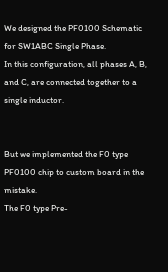We designed the PF0100 Schematic for SW1ABC Single Phase.
In this configuration, all phases A, B, and C, are connected together to a single inductor.


But we implemented the F0 type PF0100 chip to custom board in the mistake.
The F0 type Pre-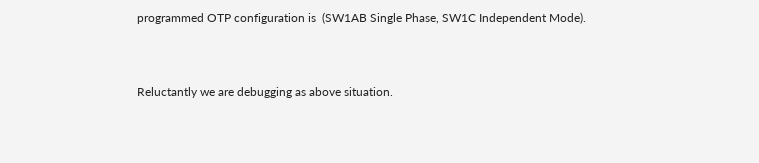programmed OTP configuration is  (SW1AB Single Phase, SW1C Independent Mode).


Reluctantly we are debugging as above situation.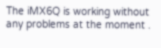The iMX6Q is working without any problems at the moment .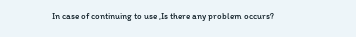In case of continuing to use ,Is there any problem occurs?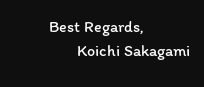Best Regards,
       Koichi Sakagami